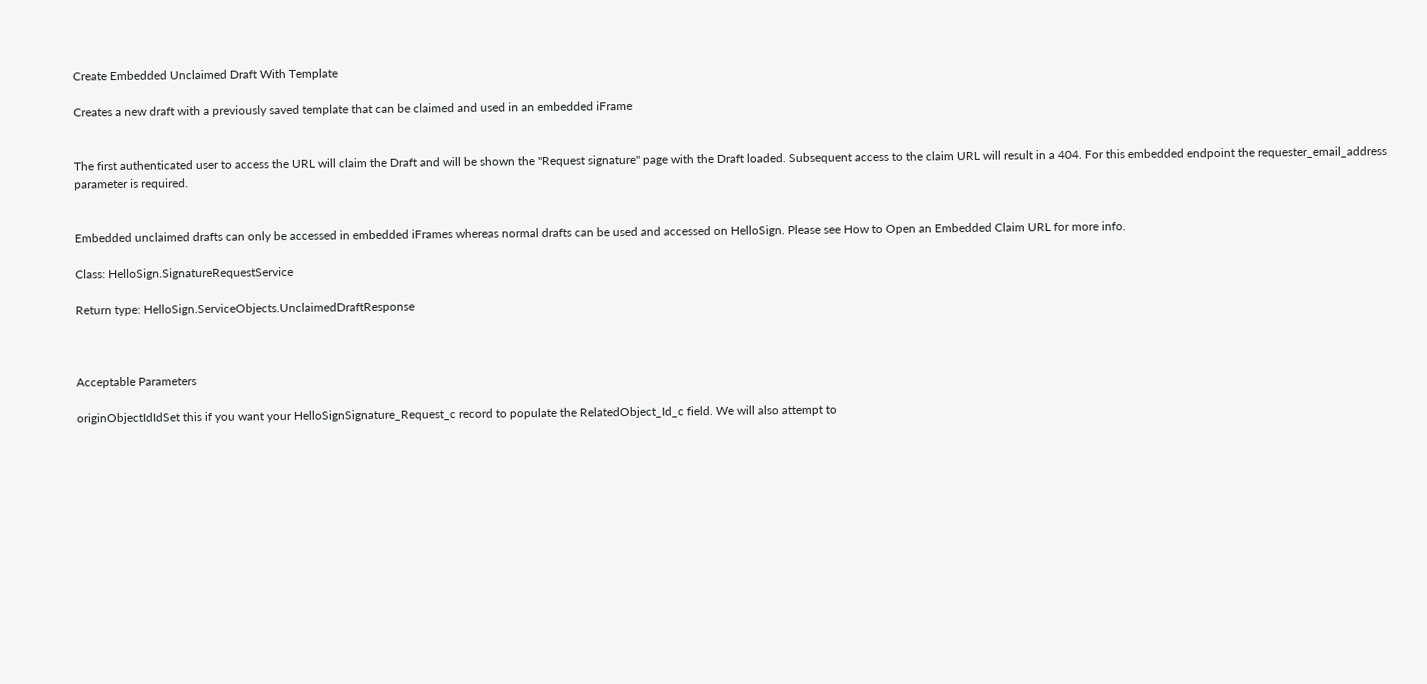Create Embedded Unclaimed Draft With Template

Creates a new draft with a previously saved template that can be claimed and used in an embedded iFrame


The first authenticated user to access the URL will claim the Draft and will be shown the "Request signature" page with the Draft loaded. Subsequent access to the claim URL will result in a 404. For this embedded endpoint the requester_email_address parameter is required.


Embedded unclaimed drafts can only be accessed in embedded iFrames whereas normal drafts can be used and accessed on HelloSign. Please see How to Open an Embedded Claim URL for more info.

Class: HelloSign.SignatureRequestService

Return type: HelloSign.ServiceObjects.UnclaimedDraftResponse



Acceptable Parameters

originObjectIdIdSet this if you want your HelloSignSignature_Request_c record to populate the RelatedObject_Id_c field. We will also attempt to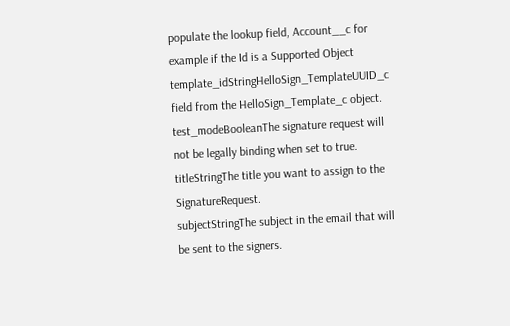populate the lookup field, Account__c for example if the Id is a Supported Object
template_idStringHelloSign_TemplateUUID_c field from the HelloSign_Template_c object.
test_modeBooleanThe signature request will not be legally binding when set to true.
titleStringThe title you want to assign to the SignatureRequest.
subjectStringThe subject in the email that will be sent to the signers.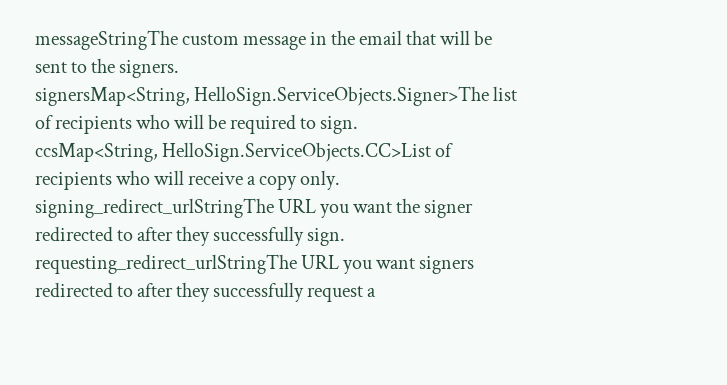messageStringThe custom message in the email that will be sent to the signers.
signersMap<String, HelloSign.ServiceObjects.Signer>The list of recipients who will be required to sign.
ccsMap<String, HelloSign.ServiceObjects.CC>List of recipients who will receive a copy only.
signing_redirect_urlStringThe URL you want the signer redirected to after they successfully sign.
requesting_redirect_urlStringThe URL you want signers redirected to after they successfully request a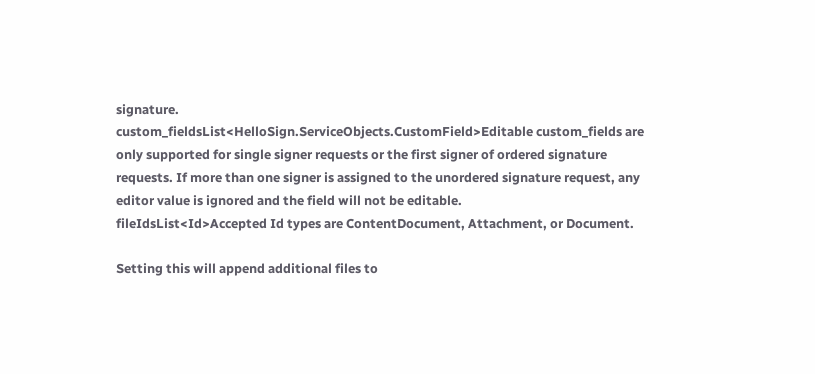signature.
custom_fieldsList<HelloSign.ServiceObjects.CustomField>Editable custom_fields are only supported for single signer requests or the first signer of ordered signature requests. If more than one signer is assigned to the unordered signature request, any editor value is ignored and the field will not be editable.
fileIdsList<Id>Accepted Id types are ContentDocument, Attachment, or Document.

Setting this will append additional files to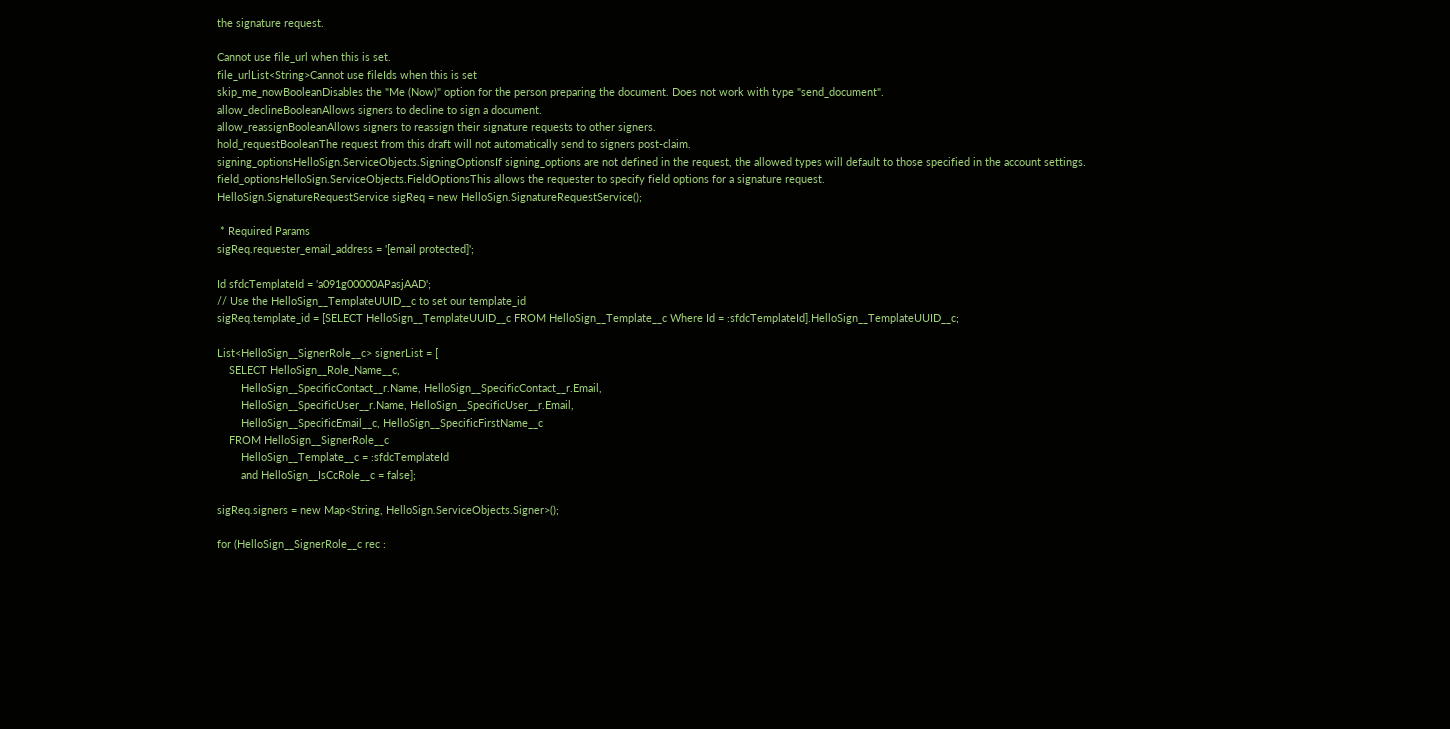the signature request.

Cannot use file_url when this is set.
file_urlList<String>Cannot use fileIds when this is set
skip_me_nowBooleanDisables the "Me (Now)" option for the person preparing the document. Does not work with type "send_document".
allow_declineBooleanAllows signers to decline to sign a document.
allow_reassignBooleanAllows signers to reassign their signature requests to other signers.
hold_requestBooleanThe request from this draft will not automatically send to signers post-claim.
signing_optionsHelloSign.ServiceObjects.SigningOptionsIf signing_options are not defined in the request, the allowed types will default to those specified in the account settings.
field_optionsHelloSign.ServiceObjects.FieldOptionsThis allows the requester to specify field options for a signature request.
HelloSign.SignatureRequestService sigReq = new HelloSign.SignatureRequestService();

 * Required Params
sigReq.requester_email_address = '[email protected]';

Id sfdcTemplateId = 'a091g00000APasjAAD';
// Use the HelloSign__TemplateUUID__c to set our template_id
sigReq.template_id = [SELECT HelloSign__TemplateUUID__c FROM HelloSign__Template__c Where Id = :sfdcTemplateId].HelloSign__TemplateUUID__c;

List<HelloSign__SignerRole__c> signerList = [
    SELECT HelloSign__Role_Name__c,
        HelloSign__SpecificContact__r.Name, HelloSign__SpecificContact__r.Email,
        HelloSign__SpecificUser__r.Name, HelloSign__SpecificUser__r.Email,
        HelloSign__SpecificEmail__c, HelloSign__SpecificFirstName__c
    FROM HelloSign__SignerRole__c
        HelloSign__Template__c = :sfdcTemplateId
        and HelloSign__IsCcRole__c = false];

sigReq.signers = new Map<String, HelloSign.ServiceObjects.Signer>();

for (HelloSign__SignerRole__c rec :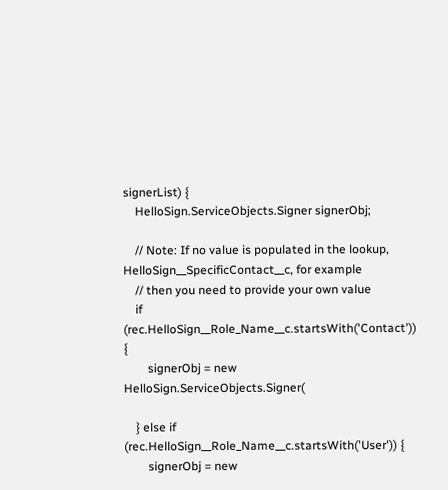signerList) {
    HelloSign.ServiceObjects.Signer signerObj;

    // Note: If no value is populated in the lookup, HelloSign__SpecificContact__c, for example
    // then you need to provide your own value
    if (rec.HelloSign__Role_Name__c.startsWith('Contact')) {
        signerObj = new HelloSign.ServiceObjects.Signer(

    } else if (rec.HelloSign__Role_Name__c.startsWith('User')) {
        signerObj = new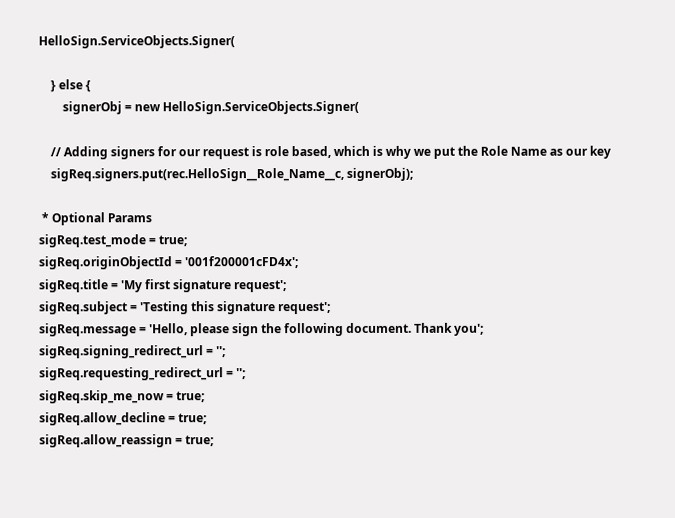HelloSign.ServiceObjects.Signer(

    } else {
        signerObj = new HelloSign.ServiceObjects.Signer(

    // Adding signers for our request is role based, which is why we put the Role Name as our key
    sigReq.signers.put(rec.HelloSign__Role_Name__c, signerObj);

 * Optional Params
sigReq.test_mode = true;
sigReq.originObjectId = '001f200001cFD4x';
sigReq.title = 'My first signature request';
sigReq.subject = 'Testing this signature request';
sigReq.message = 'Hello, please sign the following document. Thank you';
sigReq.signing_redirect_url = '';
sigReq.requesting_redirect_url = '';
sigReq.skip_me_now = true;
sigReq.allow_decline = true;
sigReq.allow_reassign = true;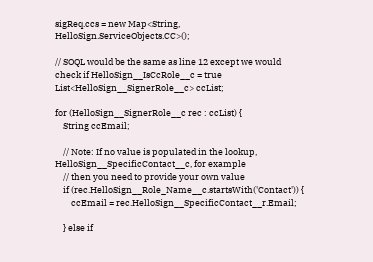sigReq.ccs = new Map<String, HelloSign.ServiceObjects.CC>();

// SOQL would be the same as line 12 except we would check if HelloSign__IsCcRole__c = true
List<HelloSign__SignerRole__c> ccList;

for (HelloSign__SignerRole__c rec : ccList) {
    String ccEmail;

    // Note: If no value is populated in the lookup, HelloSign__SpecificContact__c, for example
    // then you need to provide your own value
    if (rec.HelloSign__Role_Name__c.startsWith('Contact')) {
        ccEmail = rec.HelloSign__SpecificContact__r.Email;

    } else if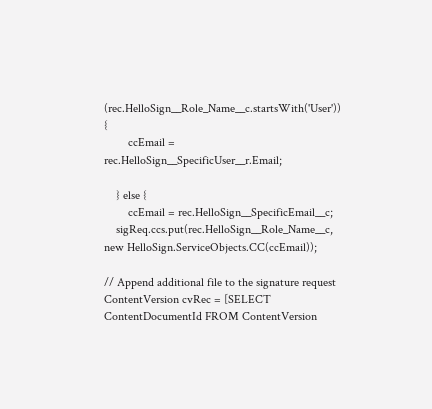(rec.HelloSign__Role_Name__c.startsWith('User')) {
        ccEmail = rec.HelloSign__SpecificUser__r.Email;

    } else {
        ccEmail = rec.HelloSign__SpecificEmail__c;
    sigReq.ccs.put(rec.HelloSign__Role_Name__c, new HelloSign.ServiceObjects.CC(ccEmail));

// Append additional file to the signature request
ContentVersion cvRec = [SELECT ContentDocumentId FROM ContentVersion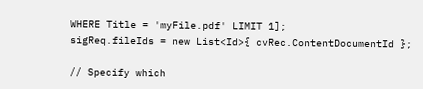WHERE Title = 'myFile.pdf' LIMIT 1];
sigReq.fileIds = new List<Id>{ cvRec.ContentDocumentId };

// Specify which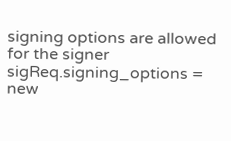signing options are allowed for the signer
sigReq.signing_options = new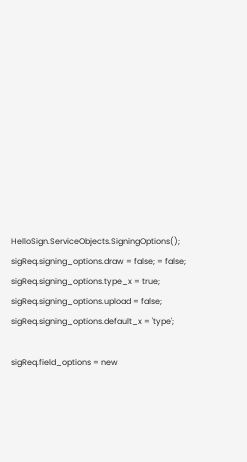HelloSign.ServiceObjects.SigningOptions();
sigReq.signing_options.draw = false; = false;
sigReq.signing_options.type_x = true;
sigReq.signing_options.upload = false;
sigReq.signing_options.default_x = 'type';

sigReq.field_options = new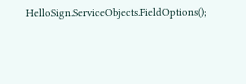HelloSign.ServiceObjects.FieldOptions();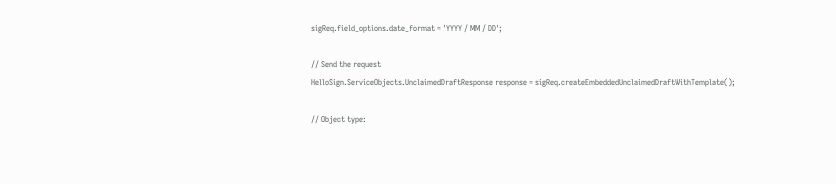sigReq.field_options.date_format = 'YYYY / MM / DD';

// Send the request
HelloSign.ServiceObjects.UnclaimedDraftResponse response = sigReq.createEmbeddedUnclaimedDraftWithTemplate();

// Object type: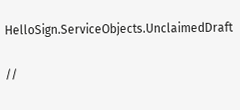HelloSign.ServiceObjects.UnclaimedDraft

//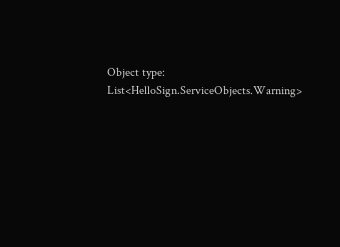Object type: List<HelloSign.ServiceObjects.Warning>